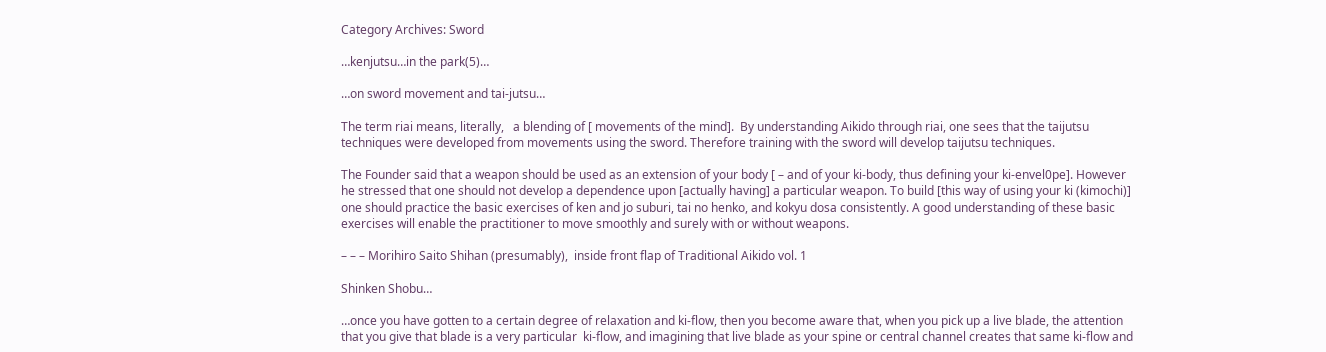Category Archives: Sword

…kenjutsu…in the park(5)…

…on sword movement and tai-jutsu…

The term riai means, literally,   a blending of [ movements of the mind].  By understanding Aikido through riai, one sees that the taijutsu techniques were developed from movements using the sword. Therefore training with the sword will develop taijutsu techniques.

The Founder said that a weapon should be used as an extension of your body [ – and of your ki-body, thus defining your ki-envel0pe]. However he stressed that one should not develop a dependence upon [actually having] a particular weapon. To build [this way of using your ki (kimochi)] one should practice the basic exercises of ken and jo suburi, tai no henko, and kokyu dosa consistently. A good understanding of these basic exercises will enable the practitioner to move smoothly and surely with or without weapons.

– – – Morihiro Saito Shihan (presumably),  inside front flap of Traditional Aikido vol. 1

Shinken Shobu…

…once you have gotten to a certain degree of relaxation and ki-flow, then you become aware that, when you pick up a live blade, the attention that you give that blade is a very particular  ki-flow, and imagining that live blade as your spine or central channel creates that same ki-flow and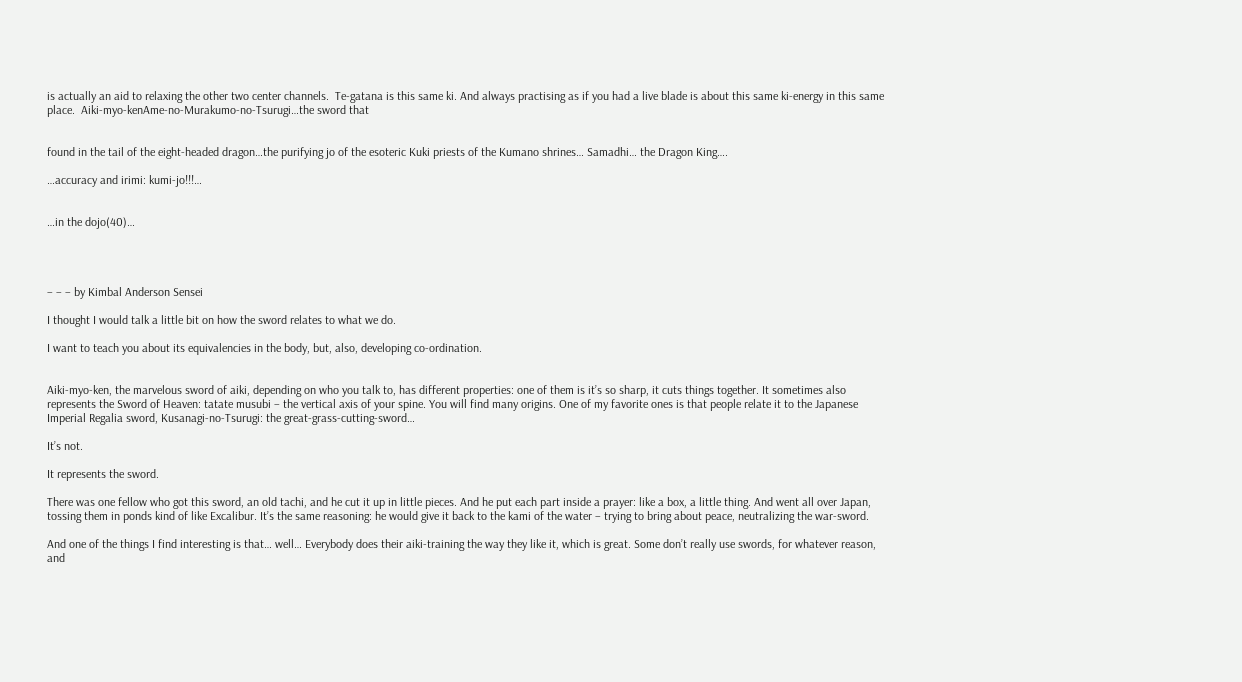is actually an aid to relaxing the other two center channels.  Te-gatana is this same ki. And always practising as if you had a live blade is about this same ki-energy in this same place.  Aiki-myo-kenAme-no-Murakumo-no-Tsurugi…the sword that


found in the tail of the eight-headed dragon…the purifying jo of the esoteric Kuki priests of the Kumano shrines… Samadhi… the Dragon King….

…accuracy and irimi: kumi-jo!!!…


…in the dojo(40)…




– – – by Kimbal Anderson Sensei

I thought I would talk a little bit on how the sword relates to what we do.

I want to teach you about its equivalencies in the body, but, also, developing co-ordination.


Aiki-myo-ken, the marvelous sword of aiki, depending on who you talk to, has different properties: one of them is it’s so sharp, it cuts things together. It sometimes also represents the Sword of Heaven: tatate musubi – the vertical axis of your spine. You will find many origins. One of my favorite ones is that people relate it to the Japanese Imperial Regalia sword, Kusanagi-no-Tsurugi: the great-grass-cutting-sword…

It’s not.

It represents the sword.

There was one fellow who got this sword, an old tachi, and he cut it up in little pieces. And he put each part inside a prayer: like a box, a little thing. And went all over Japan, tossing them in ponds kind of like Excalibur. It’s the same reasoning: he would give it back to the kami of the water – trying to bring about peace, neutralizing the war-sword.

And one of the things I find interesting is that… well… Everybody does their aiki-training the way they like it, which is great. Some don’t really use swords, for whatever reason, and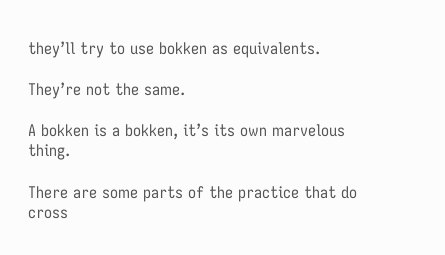they’ll try to use bokken as equivalents.

They’re not the same.

A bokken is a bokken, it’s its own marvelous thing.

There are some parts of the practice that do cross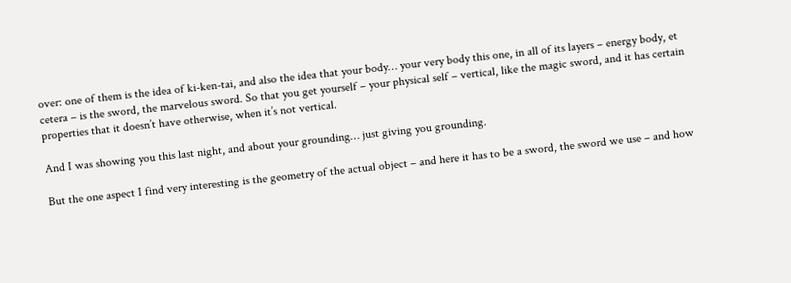over: one of them is the idea of ki-ken-tai, and also the idea that your body… your very body this one, in all of its layers – energy body, et cetera – is the sword, the marvelous sword. So that you get yourself – your physical self – vertical, like the magic sword, and it has certain properties that it doesn’t have otherwise, when it’s not vertical.

And I was showing you this last night, and about your grounding… just giving you grounding.

But the one aspect I find very interesting is the geometry of the actual object – and here it has to be a sword, the sword we use – and how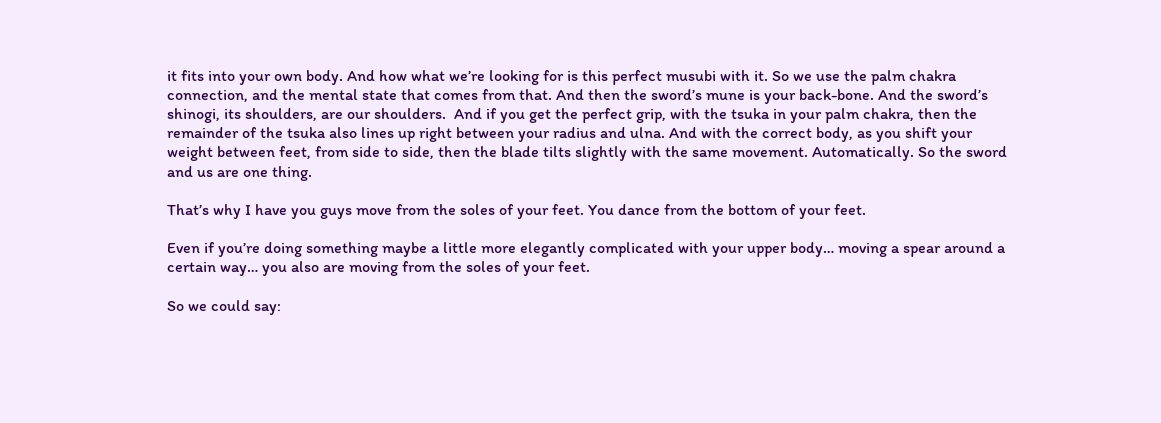it fits into your own body. And how what we’re looking for is this perfect musubi with it. So we use the palm chakra connection, and the mental state that comes from that. And then the sword’s mune is your back-bone. And the sword’s shinogi, its shoulders, are our shoulders.  And if you get the perfect grip, with the tsuka in your palm chakra, then the remainder of the tsuka also lines up right between your radius and ulna. And with the correct body, as you shift your weight between feet, from side to side, then the blade tilts slightly with the same movement. Automatically. So the sword and us are one thing.

That’s why I have you guys move from the soles of your feet. You dance from the bottom of your feet.

Even if you’re doing something maybe a little more elegantly complicated with your upper body… moving a spear around a certain way… you also are moving from the soles of your feet.

So we could say: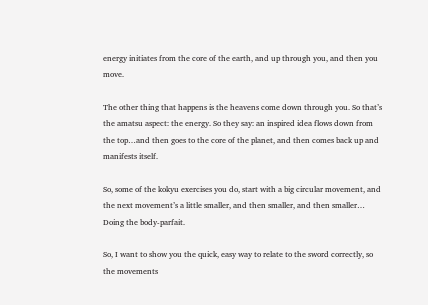energy initiates from the core of the earth, and up through you, and then you move.

The other thing that happens is the heavens come down through you. So that’s the amatsu aspect: the energy. So they say: an inspired idea flows down from the top…and then goes to the core of the planet, and then comes back up and manifests itself.

So, some of the kokyu exercises you do, start with a big circular movement, and the next movement’s a little smaller, and then smaller, and then smaller… Doing the body-parfait.

So, I want to show you the quick, easy way to relate to the sword correctly, so the movements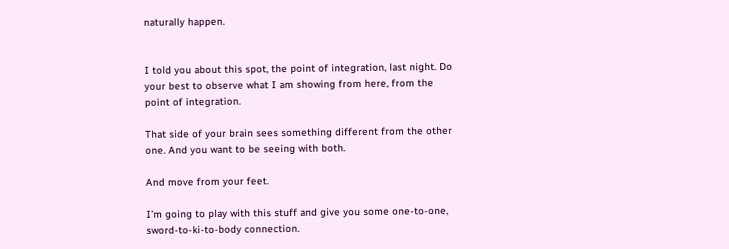naturally happen.


I told you about this spot, the point of integration, last night. Do your best to observe what I am showing from here, from the point of integration.

That side of your brain sees something different from the other one. And you want to be seeing with both.

And move from your feet.

I’m going to play with this stuff and give you some one-to-one, sword-to-ki-to-body connection.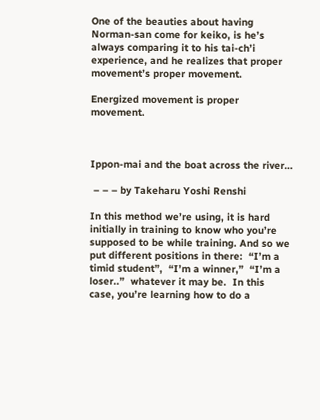One of the beauties about having Norman-san come for keiko, is he’s always comparing it to his tai-ch’i experience, and he realizes that proper movement’s proper movement.

Energized movement is proper movement.



Ippon-mai and the boat across the river…

 – – – by Takeharu Yoshi Renshi

In this method we’re using, it is hard initially in training to know who you’re supposed to be while training. And so we put different positions in there:  “I’m a timid student”,  “I’m a winner,”  “I’m a loser..”  whatever it may be.  In this case, you’re learning how to do a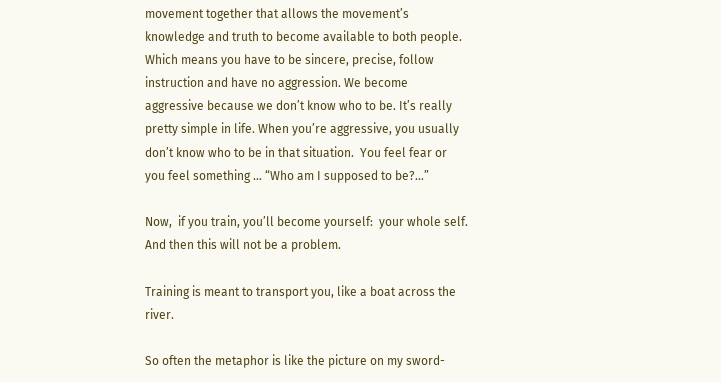movement together that allows the movement’s knowledge and truth to become available to both people. Which means you have to be sincere, precise, follow instruction and have no aggression. We become aggressive because we don’t know who to be. It’s really pretty simple in life. When you’re aggressive, you usually don’t know who to be in that situation.  You feel fear or you feel something … “Who am I supposed to be?…”

Now,  if you train, you’ll become yourself:  your whole self. And then this will not be a problem.

Training is meant to transport you, like a boat across the river.

So often the metaphor is like the picture on my sword-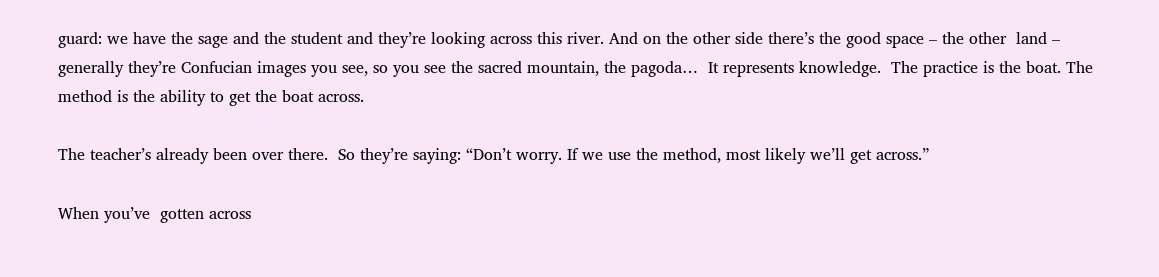guard: we have the sage and the student and they’re looking across this river. And on the other side there’s the good space – the other  land – generally they’re Confucian images you see, so you see the sacred mountain, the pagoda…  It represents knowledge.  The practice is the boat. The method is the ability to get the boat across.

The teacher’s already been over there.  So they’re saying: “Don’t worry. If we use the method, most likely we’ll get across.”

When you’ve  gotten across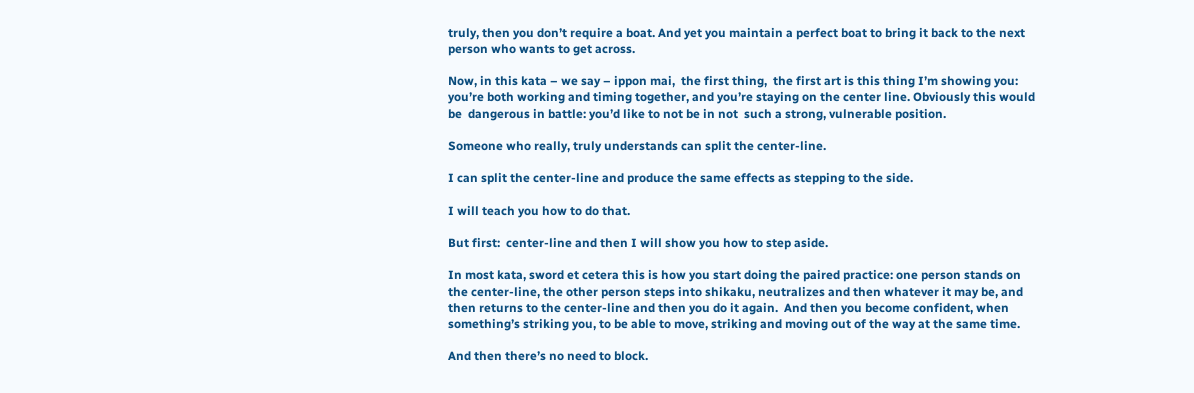truly, then you don’t require a boat. And yet you maintain a perfect boat to bring it back to the next person who wants to get across.

Now, in this kata – we say – ippon mai,  the first thing,  the first art is this thing I’m showing you: you’re both working and timing together, and you’re staying on the center line. Obviously this would be  dangerous in battle: you’d like to not be in not  such a strong, vulnerable position.

Someone who really, truly understands can split the center-line.

I can split the center-line and produce the same effects as stepping to the side.

I will teach you how to do that.

But first:  center-line and then I will show you how to step aside.

In most kata, sword et cetera this is how you start doing the paired practice: one person stands on the center-line, the other person steps into shikaku, neutralizes and then whatever it may be, and then returns to the center-line and then you do it again.  And then you become confident, when something’s striking you, to be able to move, striking and moving out of the way at the same time.

And then there’s no need to block.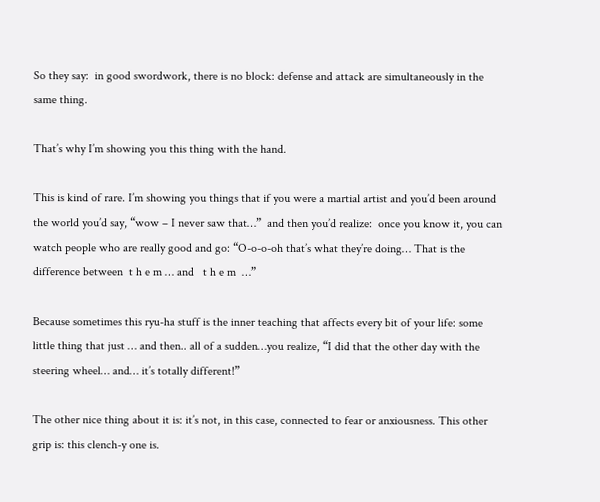So they say:  in good swordwork, there is no block: defense and attack are simultaneously in the same thing.

That’s why I’m showing you this thing with the hand.

This is kind of rare. I’m showing you things that if you were a martial artist and you’d been around the world you’d say, “wow – I never saw that…”  and then you’d realize:  once you know it, you can watch people who are really good and go: “O-o-o-oh that’s what they’re doing… That is the difference between  t h e m … and   t h e m  …”

Because sometimes this ryu-ha stuff is the inner teaching that affects every bit of your life: some little thing that just … and then.. all of a sudden…you realize, “I did that the other day with the steering wheel… and… it’s totally different!”

The other nice thing about it is: it’s not, in this case, connected to fear or anxiousness. This other grip is: this clench-y one is.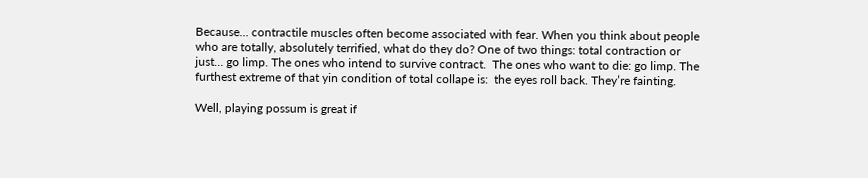Because… contractile muscles often become associated with fear. When you think about people who are totally, absolutely terrified, what do they do? One of two things: total contraction or just… go limp. The ones who intend to survive contract.  The ones who want to die: go limp. The furthest extreme of that yin condition of total collape is:  the eyes roll back. They’re fainting.

Well, playing possum is great if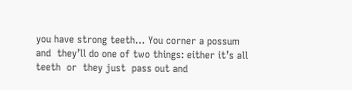you have strong teeth… You corner a possum and  they’ll do one of two things: either it’s all teeth  or  they just  pass out and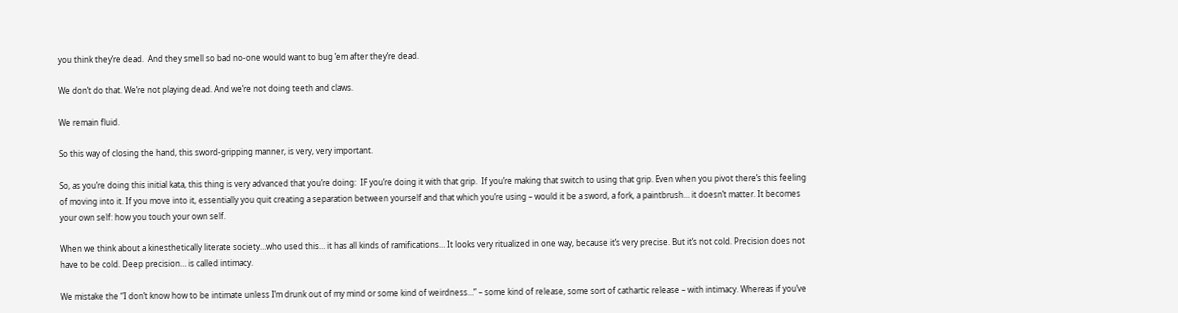you think they’re dead.  And they smell so bad no-one would want to bug ’em after they’re dead.

We don’t do that. We’re not playing dead. And we’re not doing teeth and claws.

We remain fluid.

So this way of closing the hand, this sword-gripping manner, is very, very important.

So, as you’re doing this initial kata, this thing is very advanced that you’re doing:  IF you’re doing it with that grip.  If you’re making that switch to using that grip. Even when you pivot there’s this feeling of moving into it. If you move into it, essentially you quit creating a separation between yourself and that which you’re using – would it be a sword, a fork, a paintbrush… it doesn’t matter. It becomes your own self: how you touch your own self.

When we think about a kinesthetically literate society…who used this… it has all kinds of ramifications… It looks very ritualized in one way, because it’s very precise. But it’s not cold. Precision does not have to be cold. Deep precision… is called intimacy.

We mistake the “I don’t know how to be intimate unless I’m drunk out of my mind or some kind of weirdness…” – some kind of release, some sort of cathartic release – with intimacy. Whereas if you’ve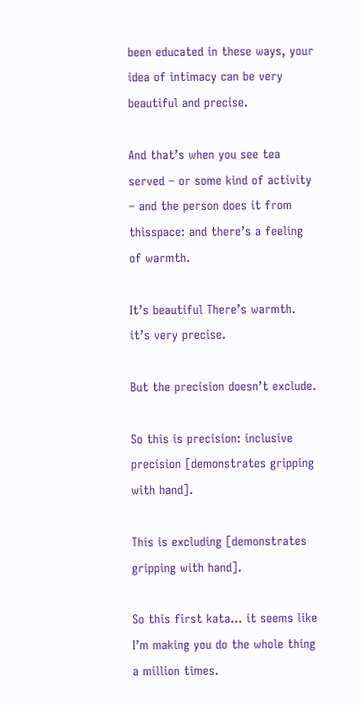been educated in these ways, your idea of intimacy can be very beautiful and precise.

And that’s when you see tea served – or some kind of activity – and the person does it from thisspace: and there’s a feeling of warmth.

It’s beautiful There’s warmth. it’s very precise.

But the precision doesn’t exclude.

So this is precision: inclusive precision [demonstrates gripping with hand].

This is excluding [demonstrates gripping with hand].

So this first kata… it seems like I’m making you do the whole thing a million times.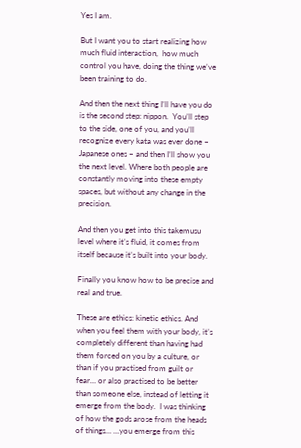Yes I am.

But I want you to start realizing how much fluid interaction,  how much control you have, doing the thing we’ve been training to do.

And then the next thing I’ll have you do is the second step: nippon.  You’ll step to the side, one of you, and you’ll recognize every kata was ever done – Japanese ones – and then I’ll show you the next level. Where both people are constantly moving into these empty spaces, but without any change in the precision.

And then you get into this takemusu level where it’s fluid, it comes from itself because it’s built into your body.

Finally you know how to be precise and real and true.

These are ethics: kinetic ethics. And when you feel them with your body, it’s completely different than having had them forced on you by a culture, or than if you practised from guilt or fear… or also practised to be better than someone else, instead of letting it emerge from the body.  I was thinking of how the gods arose from the heads of things… …you emerge from this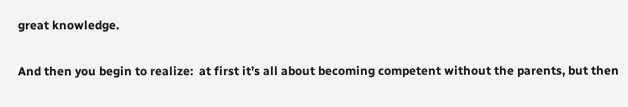great knowledge.

And then you begin to realize:  at first it’s all about becoming competent without the parents, but then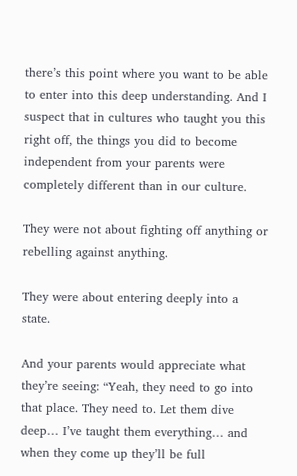there’s this point where you want to be able to enter into this deep understanding. And I suspect that in cultures who taught you this right off, the things you did to become independent from your parents were completely different than in our culture.

They were not about fighting off anything or rebelling against anything.

They were about entering deeply into a state.

And your parents would appreciate what they’re seeing: “Yeah, they need to go into that place. They need to. Let them dive deep… I’ve taught them everything… and when they come up they’ll be full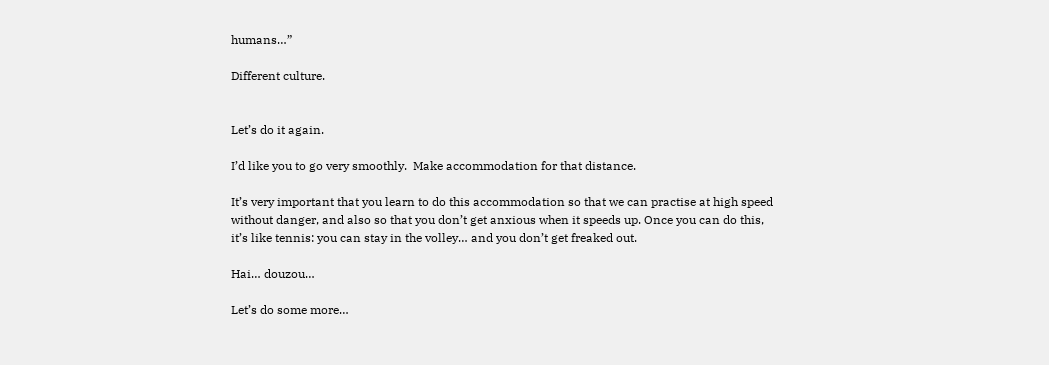humans…”

Different culture.


Let’s do it again.

I’d like you to go very smoothly.  Make accommodation for that distance.

It’s very important that you learn to do this accommodation so that we can practise at high speed without danger, and also so that you don’t get anxious when it speeds up. Once you can do this, it’s like tennis: you can stay in the volley… and you don’t get freaked out.

Hai… douzou…

Let’s do some more…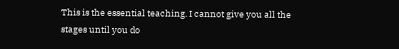This is the essential teaching. I cannot give you all the stages until you do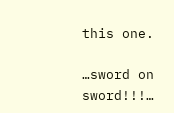this one.

…sword on sword!!!…